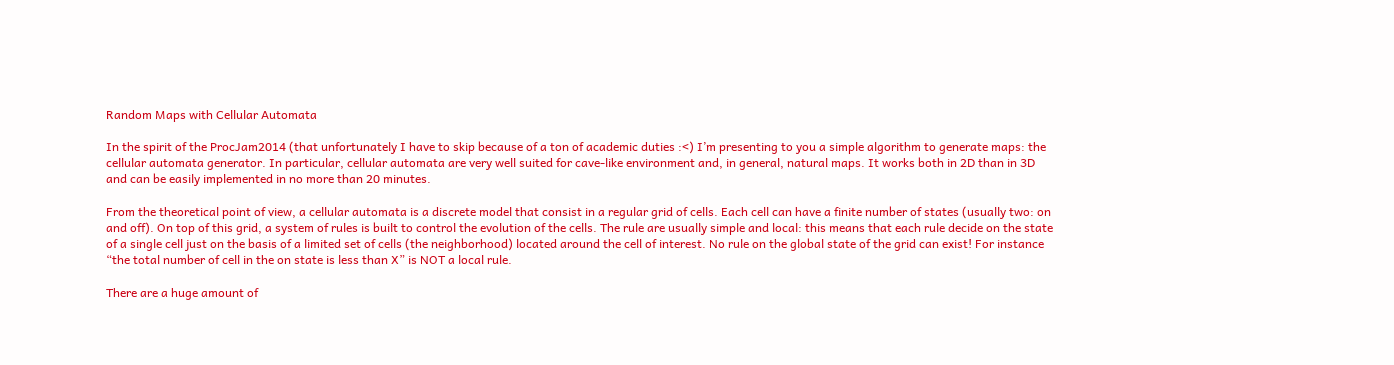Random Maps with Cellular Automata

In the spirit of the ProcJam2014 (that unfortunately I have to skip because of a ton of academic duties :<) I’m presenting to you a simple algorithm to generate maps: the cellular automata generator. In particular, cellular automata are very well suited for cave-like environment and, in general, natural maps. It works both in 2D than in 3D and can be easily implemented in no more than 20 minutes.

From the theoretical point of view, a cellular automata is a discrete model that consist in a regular grid of cells. Each cell can have a finite number of states (usually two: on and off). On top of this grid, a system of rules is built to control the evolution of the cells. The rule are usually simple and local: this means that each rule decide on the state of a single cell just on the basis of a limited set of cells (the neighborhood) located around the cell of interest. No rule on the global state of the grid can exist! For instance “the total number of cell in the on state is less than X” is NOT a local rule.

There are a huge amount of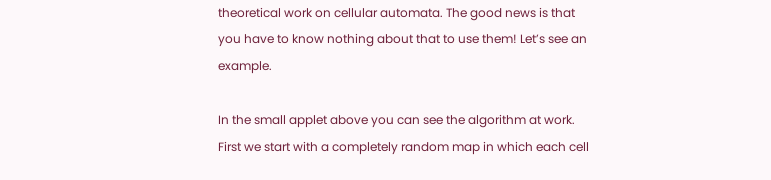theoretical work on cellular automata. The good news is that you have to know nothing about that to use them! Let’s see an example.

In the small applet above you can see the algorithm at work. First we start with a completely random map in which each cell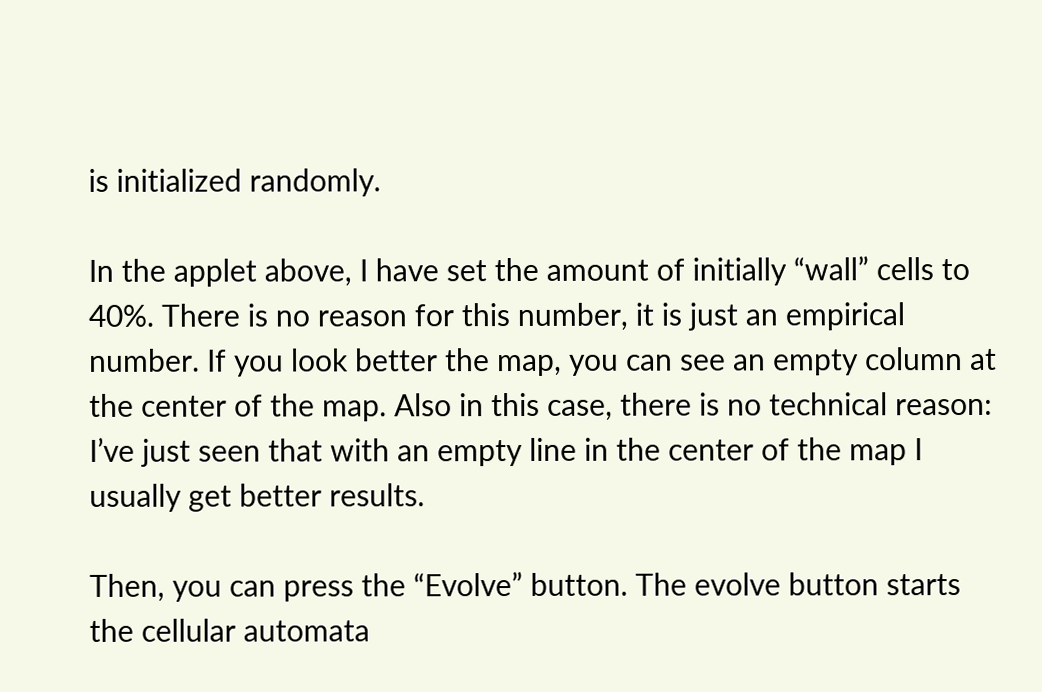is initialized randomly.

In the applet above, I have set the amount of initially “wall” cells to 40%. There is no reason for this number, it is just an empirical number. If you look better the map, you can see an empty column at the center of the map. Also in this case, there is no technical reason: I’ve just seen that with an empty line in the center of the map I usually get better results.

Then, you can press the “Evolve” button. The evolve button starts the cellular automata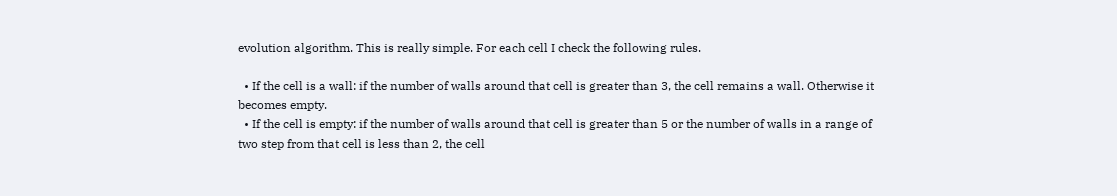evolution algorithm. This is really simple. For each cell I check the following rules.

  • If the cell is a wall: if the number of walls around that cell is greater than 3, the cell remains a wall. Otherwise it becomes empty.
  • If the cell is empty: if the number of walls around that cell is greater than 5 or the number of walls in a range of two step from that cell is less than 2, the cell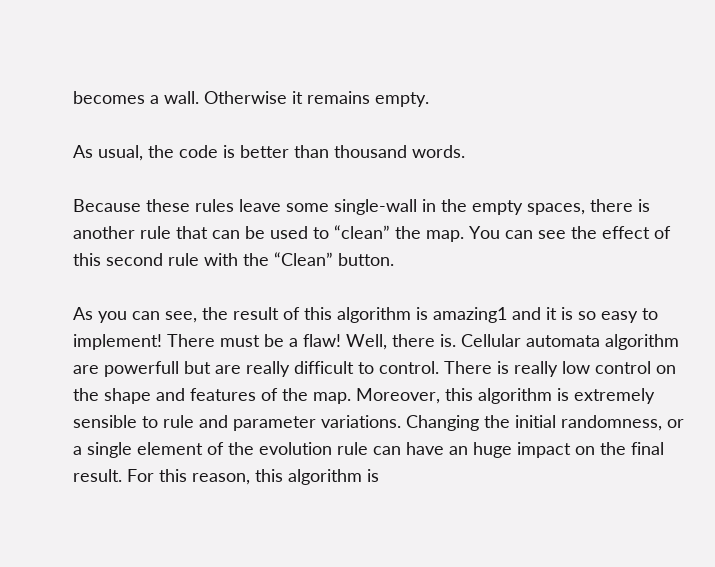becomes a wall. Otherwise it remains empty.

As usual, the code is better than thousand words.

Because these rules leave some single-wall in the empty spaces, there is another rule that can be used to “clean” the map. You can see the effect of this second rule with the “Clean” button.

As you can see, the result of this algorithm is amazing1 and it is so easy to implement! There must be a flaw! Well, there is. Cellular automata algorithm are powerfull but are really difficult to control. There is really low control on the shape and features of the map. Moreover, this algorithm is extremely sensible to rule and parameter variations. Changing the initial randomness, or a single element of the evolution rule can have an huge impact on the final result. For this reason, this algorithm is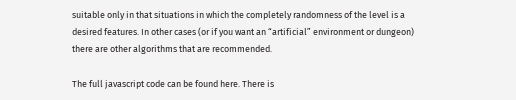suitable only in that situations in which the completely randomness of the level is a desired features. In other cases (or if you want an “artificial” environment or dungeon) there are other algorithms that are recommended.

The full javascript code can be found here. There is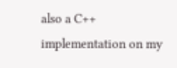also a C++ implementation on my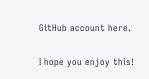GitHub account here.

I hope you enjoy this!